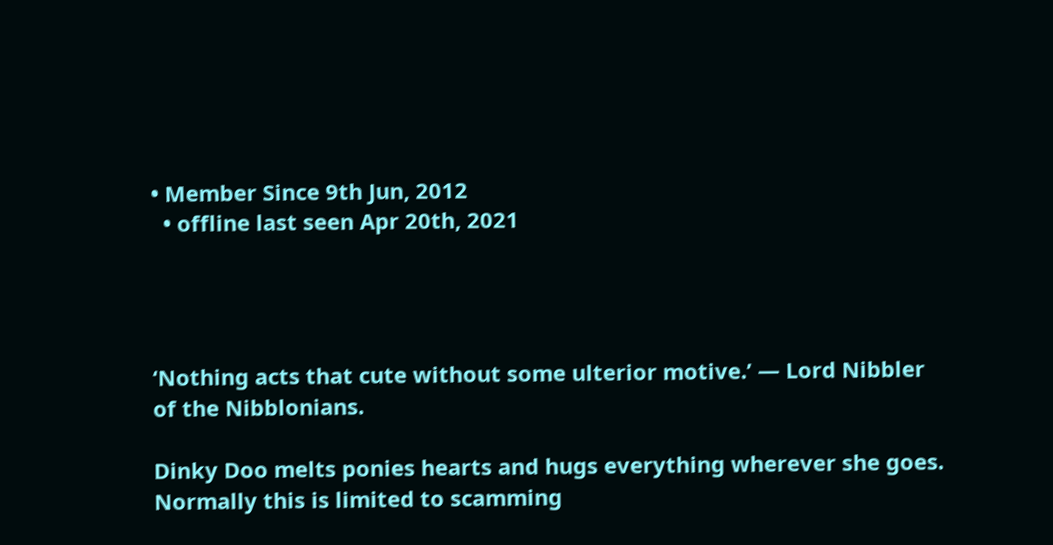• Member Since 9th Jun, 2012
  • offline last seen Apr 20th, 2021




‘Nothing acts that cute without some ulterior motive.’ — Lord Nibbler of the Nibblonians.

Dinky Doo melts ponies hearts and hugs everything wherever she goes. Normally this is limited to scamming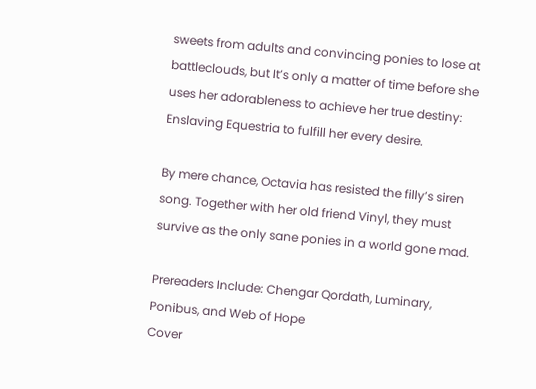sweets from adults and convincing ponies to lose at battleclouds, but It’s only a matter of time before she uses her adorableness to achieve her true destiny: Enslaving Equestria to fulfill her every desire.

By mere chance, Octavia has resisted the filly’s siren song. Together with her old friend Vinyl, they must survive as the only sane ponies in a world gone mad.

Prereaders Include: Chengar Qordath, Luminary, Ponibus, and Web of Hope
Cover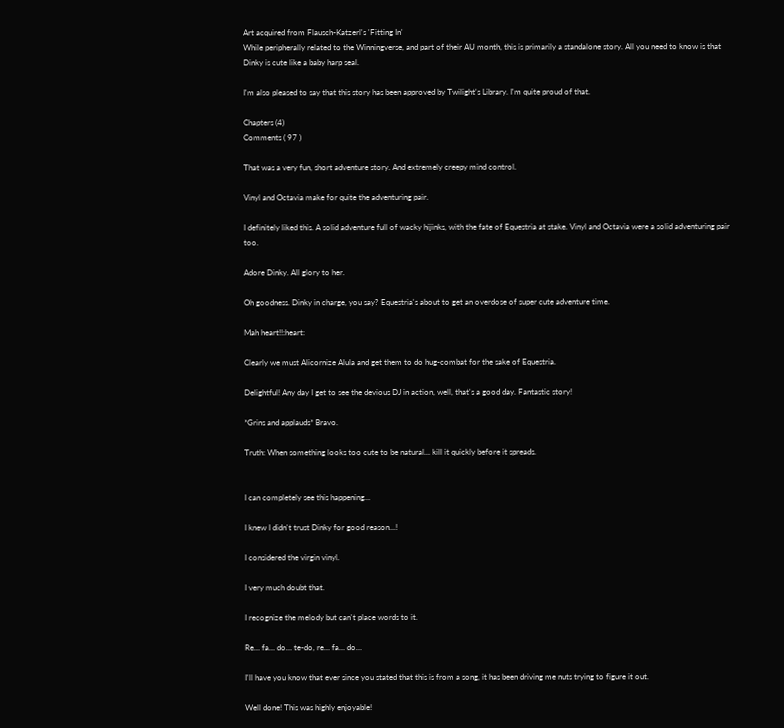Art acquired from Flausch-Katzerl's 'Fitting In'
While peripherally related to the Winningverse, and part of their AU month, this is primarily a standalone story. All you need to know is that Dinky is cute like a baby harp seal.

I'm also pleased to say that this story has been approved by Twilight's Library. I'm quite proud of that.

Chapters (4)
Comments ( 97 )

That was a very fun, short adventure story. And extremely creepy mind control.

Vinyl and Octavia make for quite the adventuring pair.

I definitely liked this. A solid adventure full of wacky hijinks, with the fate of Equestria at stake. Vinyl and Octavia were a solid adventuring pair too.

Adore Dinky. All glory to her.

Oh goodness. Dinky in charge, you say? Equestria's about to get an overdose of super cute adventure time.

Mah heart!!:heart:

Clearly we must Alicornize Alula and get them to do hug-combat for the sake of Equestria.

Delightful! Any day I get to see the devious DJ in action, well, that's a good day. Fantastic story!

*Grins and applauds* Bravo.

Truth: When something looks too cute to be natural... kill it quickly before it spreads.


I can completely see this happening...

I knew I didn't trust Dinky for good reason...!

I considered the virgin vinyl.

I very much doubt that.

I recognize the melody but can't place words to it.

Re… fa… do… te-do, re… fa… do…

I'll have you know that ever since you stated that this is from a song, it has been driving me nuts trying to figure it out.

Well done! This was highly enjoyable!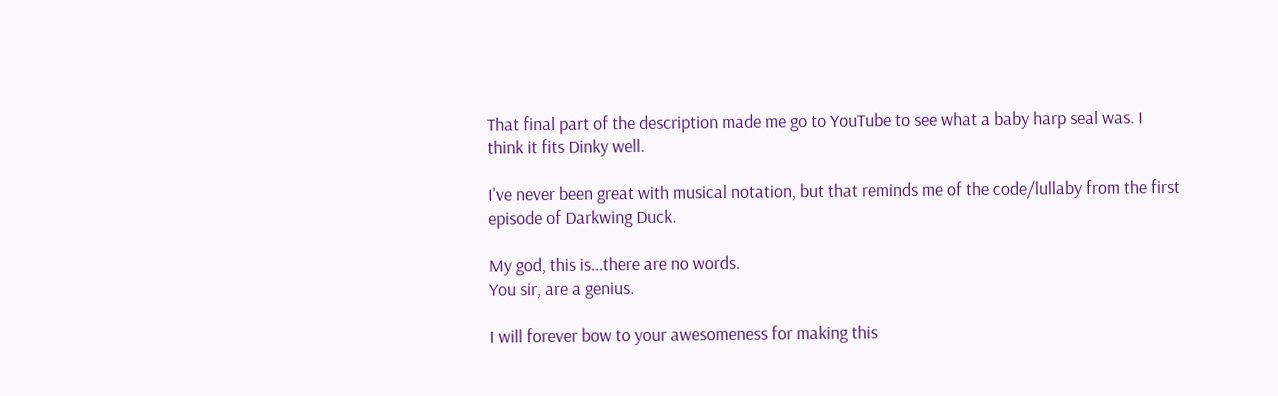That final part of the description made me go to YouTube to see what a baby harp seal was. I think it fits Dinky well.

I've never been great with musical notation, but that reminds me of the code/lullaby from the first episode of Darkwing Duck.

My god, this is...there are no words.
You sir, are a genius.

I will forever bow to your awesomeness for making this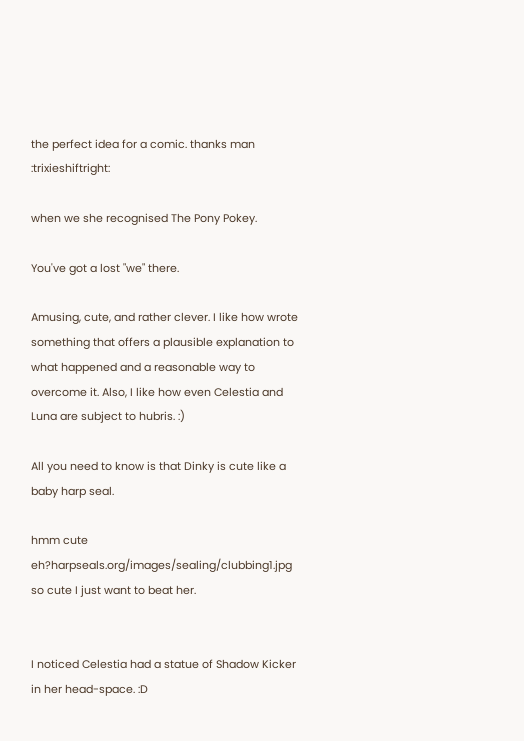the perfect idea for a comic. thanks man :trixieshiftright:

when we she recognised The Pony Pokey.

You've got a lost "we" there.

Amusing, cute, and rather clever. I like how wrote something that offers a plausible explanation to what happened and a reasonable way to overcome it. Also, I like how even Celestia and Luna are subject to hubris. :)

All you need to know is that Dinky is cute like a baby harp seal.

hmm cute eh?harpseals.org/images/sealing/clubbing1.jpg so cute I just want to beat her.


I noticed Celestia had a statue of Shadow Kicker in her head-space. :D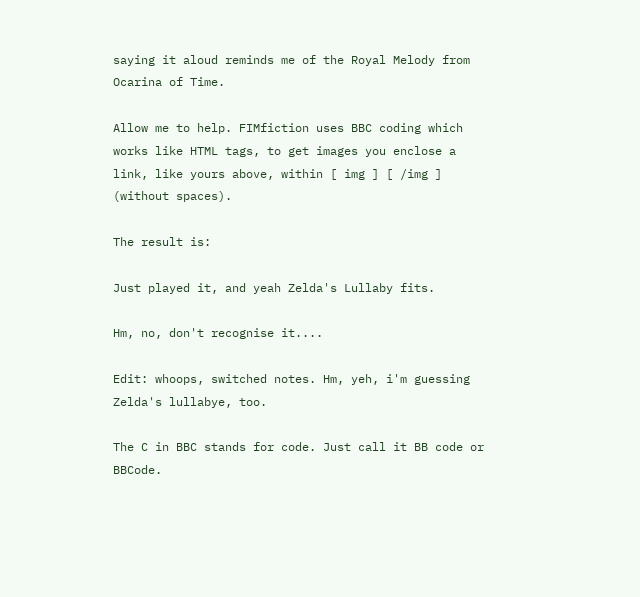saying it aloud reminds me of the Royal Melody from Ocarina of Time.

Allow me to help. FIMfiction uses BBC coding which works like HTML tags, to get images you enclose a link, like yours above, within [ img ] [ /img ] (without spaces).

The result is:

Just played it, and yeah Zelda's Lullaby fits.

Hm, no, don't recognise it....

Edit: whoops, switched notes. Hm, yeh, i'm guessing Zelda's lullabye, too.

The C in BBC stands for code. Just call it BB code or BBCode.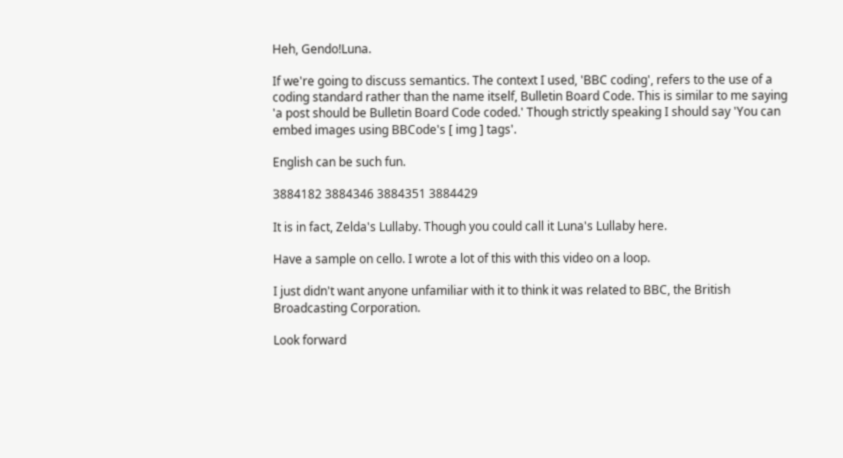Heh, Gendo!Luna.

If we're going to discuss semantics. The context I used, 'BBC coding', refers to the use of a coding standard rather than the name itself, Bulletin Board Code. This is similar to me saying 'a post should be Bulletin Board Code coded.' Though strictly speaking I should say 'You can embed images using BBCode's [ img ] tags'.

English can be such fun.

3884182 3884346 3884351 3884429

It is in fact, Zelda's Lullaby. Though you could call it Luna's Lullaby here.

Have a sample on cello. I wrote a lot of this with this video on a loop.

I just didn't want anyone unfamiliar with it to think it was related to BBC, the British Broadcasting Corporation.

Look forward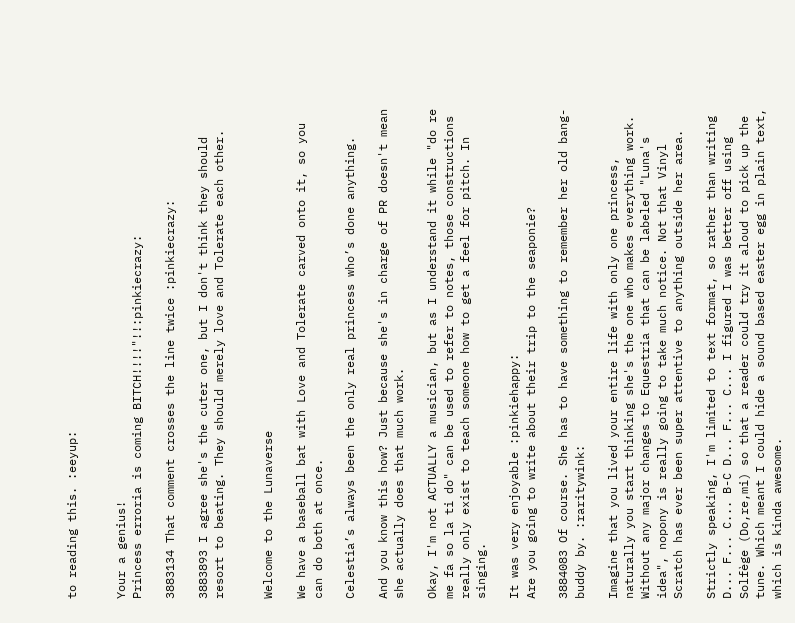to reading this. :eeyup:


Your a genius!
Princess erroria is coming BITCH!!!!"!!:pinkiecrazy:

3883134 That comment crosses the line twice :pinkiecrazy:

3883893 I agree she's the cuter one, but I don't think they should resort to beating. They should merely love and Tolerate each other.


Welcome to the Lunaverse

We have a baseball bat with Love and Tolerate carved onto it, so you can do both at once.

Celestia’s always been the only real princess who’s done anything.

And you know this how? Just because she's in charge of PR doesn't mean she actually does that much work.

Okay, I'm not ACTUALLY a musician, but as I understand it while "do re me fa so la ti do" can be used to refer to notes, those constructions really only exist to teach someone how to get a feel for pitch. In singing.

It was very enjoyable :pinkiehappy:
Are you going to write about their trip to the seaponie?

3884083 Of course. She has to have something to remember her old bang-buddy by. :raritywink:

Imagine that you lived your entire life with only one princess, naturally you start thinking she's the one who makes everything work. Without any major changes to Equestria that can be labeled "Luna's idea", nopony is really going to take much notice. Not that Vinyl Scratch has ever been super attentive to anything outside her area.

Strictly speaking, I'm limited to text format, so rather than writing D... F... C... B-C D... F... C... I figured I was better off using Solfège (Do,re,mi) so that a reader could try it aloud to pick up the tune. Which meant I could hide a sound based easter egg in plain text, which is kinda awesome.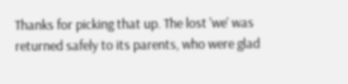Thanks for picking that up. The lost 'we' was returned safely to its parents, who were glad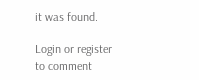it was found.

Login or register to comment